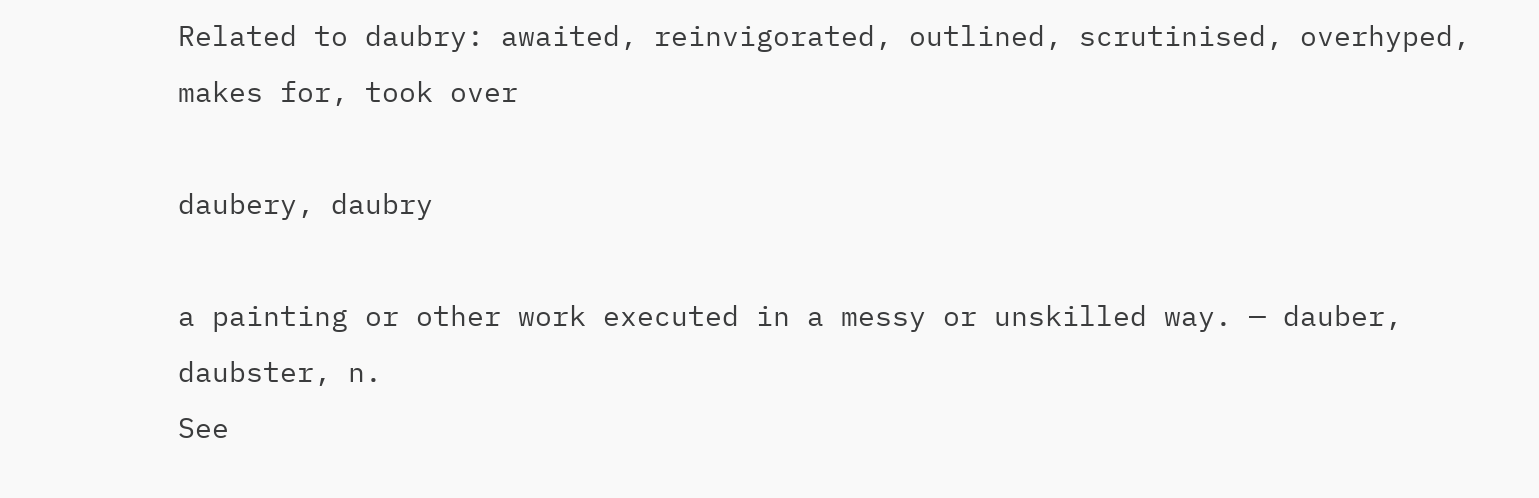Related to daubry: awaited, reinvigorated, outlined, scrutinised, overhyped, makes for, took over

daubery, daubry

a painting or other work executed in a messy or unskilled way. — dauber, daubster, n.
See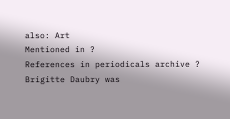also: Art
Mentioned in ?
References in periodicals archive ?
Brigitte Daubry was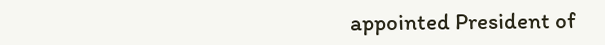appointed President of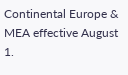Continental Europe & MEA effective August 1.